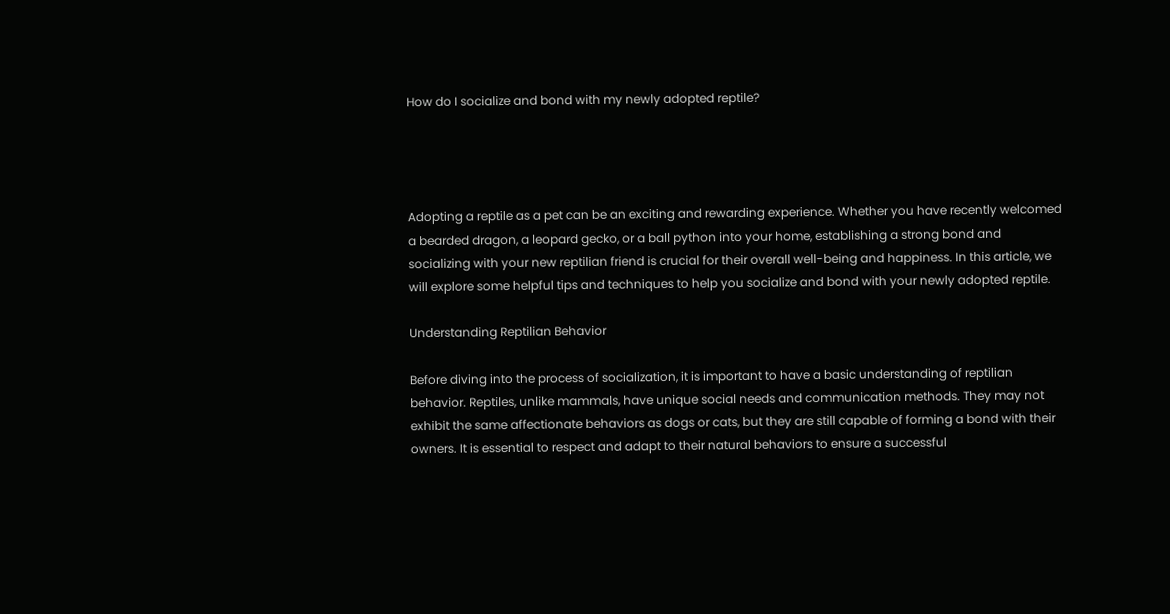How do I socialize and bond with my newly adopted reptile?




Adopting a reptile as a pet can be an exciting and rewarding experience. Whether you have recently welcomed a bearded dragon, a leopard gecko, or a ball python into your home, establishing a strong bond and socializing with your new reptilian friend is crucial for their overall well-being and happiness. In this article, we will explore some helpful tips and techniques to help you socialize and bond with your newly adopted reptile.

Understanding Reptilian Behavior

Before diving into the process of socialization, it is important to have a basic understanding of reptilian behavior. Reptiles, unlike mammals, have unique social needs and communication methods. They may not exhibit the same affectionate behaviors as dogs or cats, but they are still capable of forming a bond with their owners. It is essential to respect and adapt to their natural behaviors to ensure a successful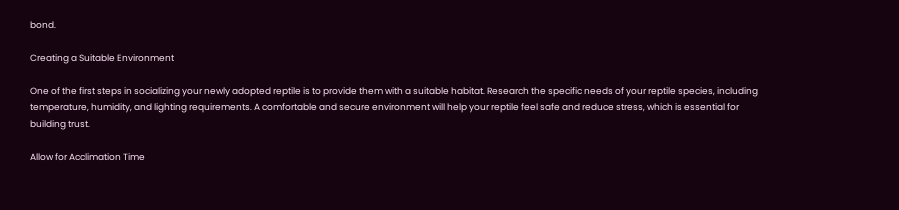bond.

Creating a Suitable Environment

One of the first steps in socializing your newly adopted reptile is to provide them with a suitable habitat. Research the specific needs of your reptile species, including temperature, humidity, and lighting requirements. A comfortable and secure environment will help your reptile feel safe and reduce stress, which is essential for building trust.

Allow for Acclimation Time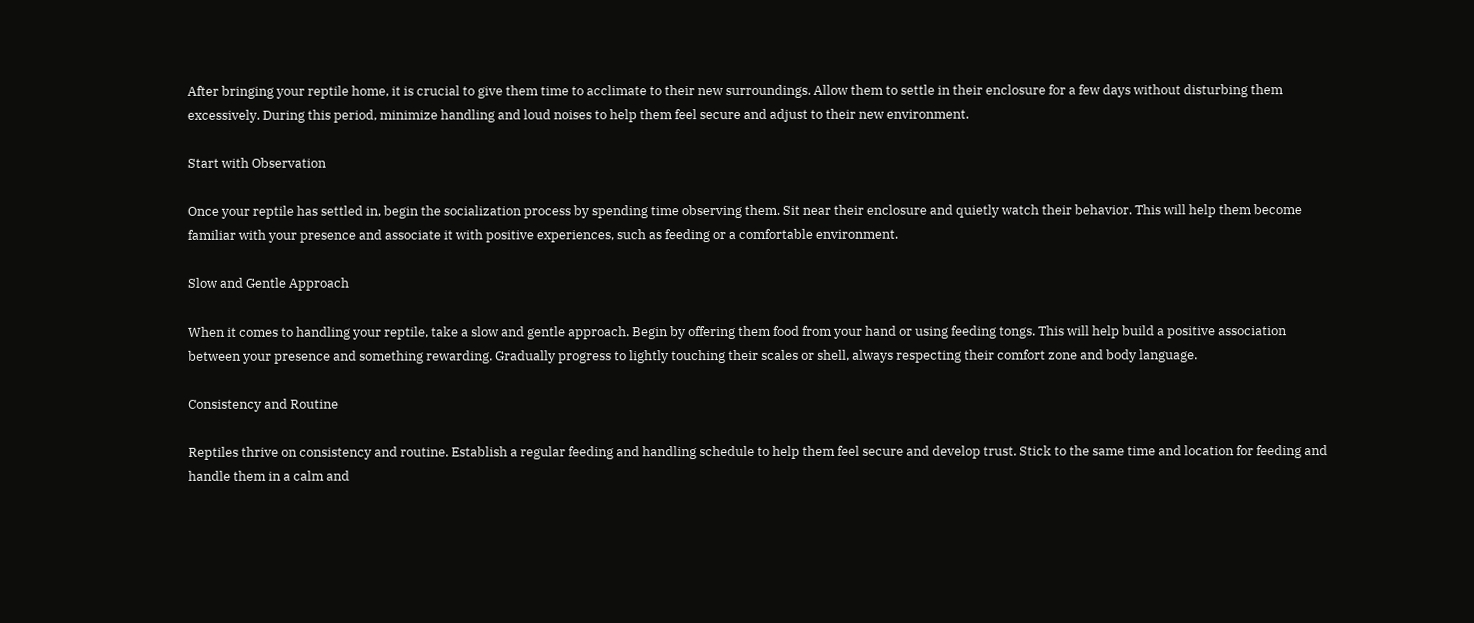After bringing your reptile home, it is crucial to give them time to acclimate to their new surroundings. Allow them to settle in their enclosure for a few days without disturbing them excessively. During this period, minimize handling and loud noises to help them feel secure and adjust to their new environment.

Start with Observation

Once your reptile has settled in, begin the socialization process by spending time observing them. Sit near their enclosure and quietly watch their behavior. This will help them become familiar with your presence and associate it with positive experiences, such as feeding or a comfortable environment.

Slow and Gentle Approach

When it comes to handling your reptile, take a slow and gentle approach. Begin by offering them food from your hand or using feeding tongs. This will help build a positive association between your presence and something rewarding. Gradually progress to lightly touching their scales or shell, always respecting their comfort zone and body language.

Consistency and Routine

Reptiles thrive on consistency and routine. Establish a regular feeding and handling schedule to help them feel secure and develop trust. Stick to the same time and location for feeding and handle them in a calm and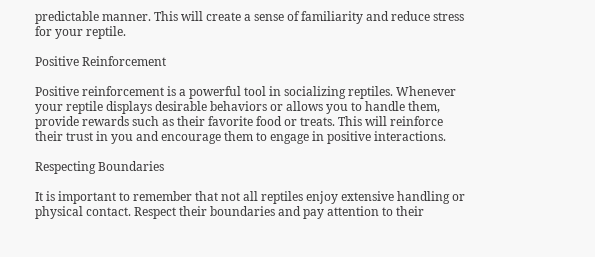predictable manner. This will create a sense of familiarity and reduce stress for your reptile.

Positive Reinforcement

Positive reinforcement is a powerful tool in socializing reptiles. Whenever your reptile displays desirable behaviors or allows you to handle them, provide rewards such as their favorite food or treats. This will reinforce their trust in you and encourage them to engage in positive interactions.

Respecting Boundaries

It is important to remember that not all reptiles enjoy extensive handling or physical contact. Respect their boundaries and pay attention to their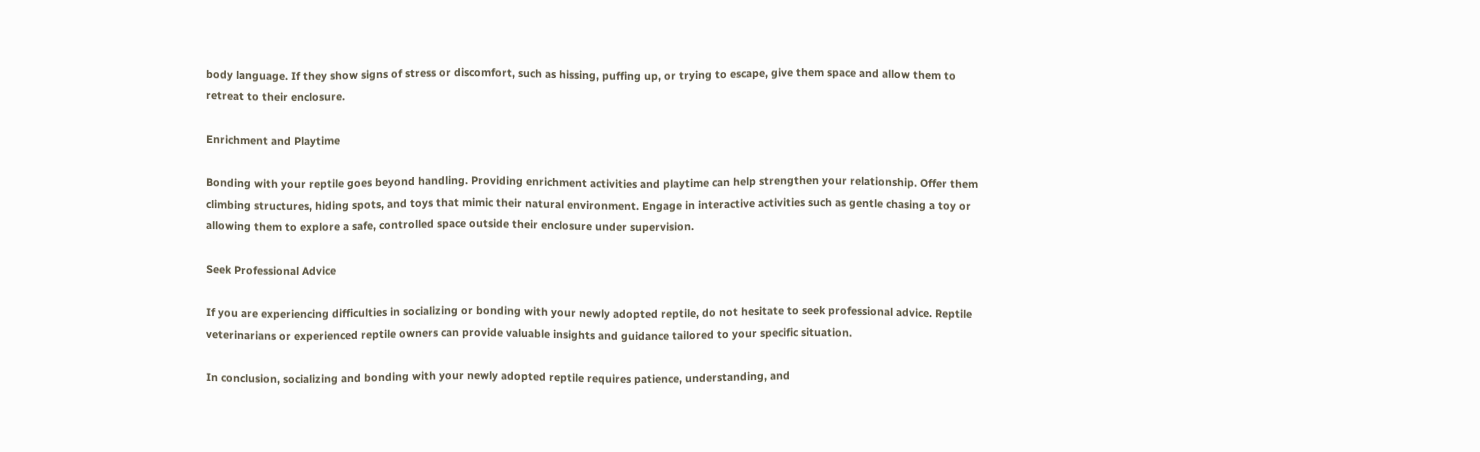body language. If they show signs of stress or discomfort, such as hissing, puffing up, or trying to escape, give them space and allow them to retreat to their enclosure.

Enrichment and Playtime

Bonding with your reptile goes beyond handling. Providing enrichment activities and playtime can help strengthen your relationship. Offer them climbing structures, hiding spots, and toys that mimic their natural environment. Engage in interactive activities such as gentle chasing a toy or allowing them to explore a safe, controlled space outside their enclosure under supervision.

Seek Professional Advice

If you are experiencing difficulties in socializing or bonding with your newly adopted reptile, do not hesitate to seek professional advice. Reptile veterinarians or experienced reptile owners can provide valuable insights and guidance tailored to your specific situation.

In conclusion, socializing and bonding with your newly adopted reptile requires patience, understanding, and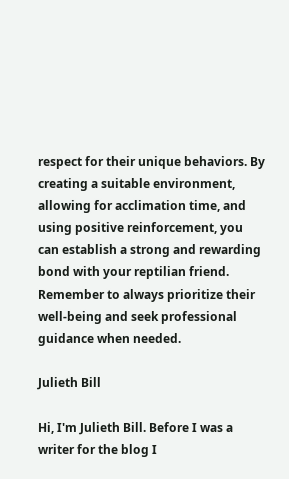respect for their unique behaviors. By creating a suitable environment, allowing for acclimation time, and using positive reinforcement, you can establish a strong and rewarding bond with your reptilian friend. Remember to always prioritize their well-being and seek professional guidance when needed.

Julieth Bill

Hi, I'm Julieth Bill. Before I was a writer for the blog I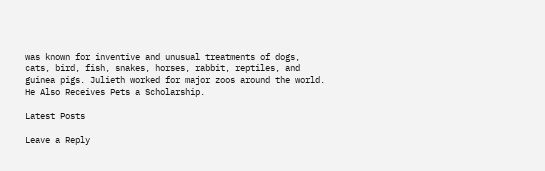was known for inventive and unusual treatments of dogs, cats, bird, fish, snakes, horses, rabbit, reptiles, and guinea pigs. Julieth worked for major zoos around the world. He Also Receives Pets a Scholarship.

Latest Posts

Leave a Reply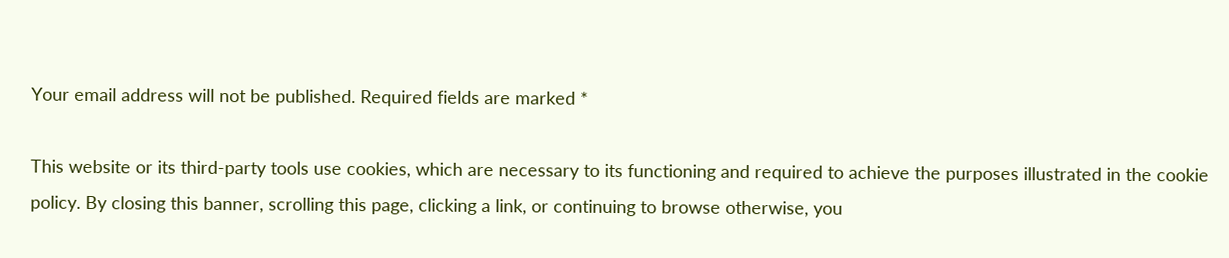Your email address will not be published. Required fields are marked *

This website or its third-party tools use cookies, which are necessary to its functioning and required to achieve the purposes illustrated in the cookie policy. By closing this banner, scrolling this page, clicking a link, or continuing to browse otherwise, you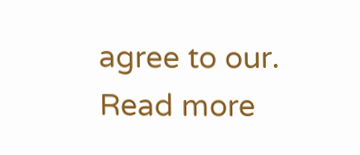agree to our. Read more